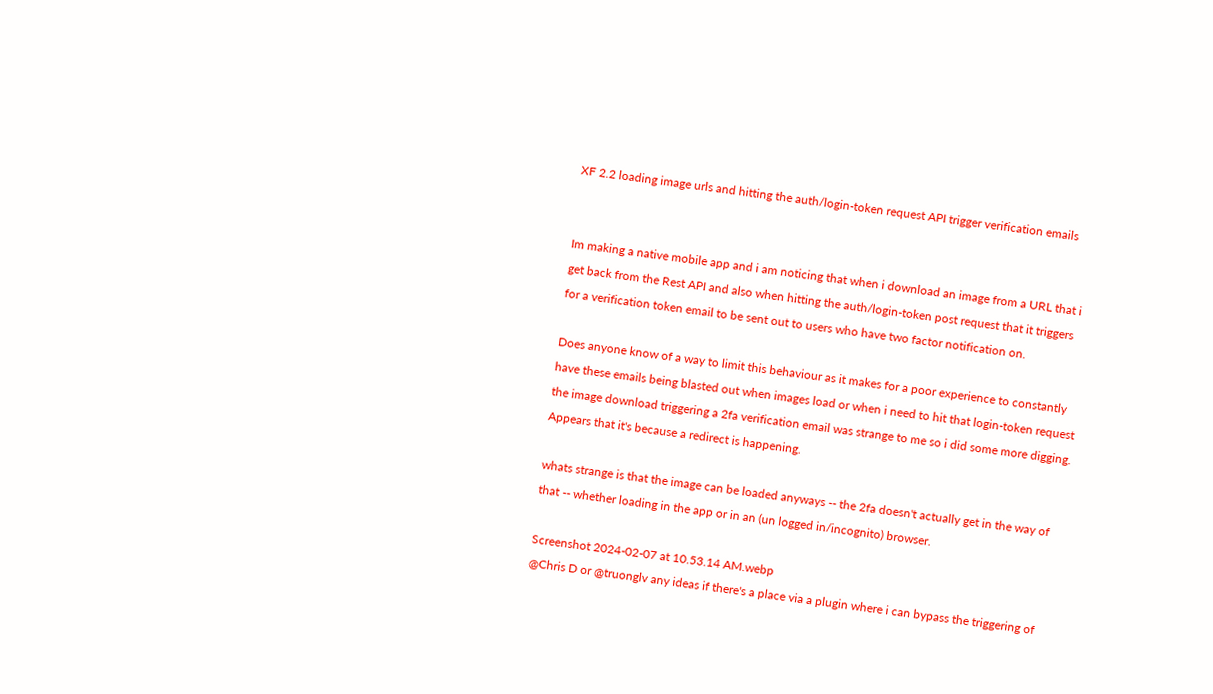XF 2.2 loading image urls and hitting the auth/login-token request API trigger verification emails


Im making a native mobile app and i am noticing that when i download an image from a URL that i get back from the Rest API and also when hitting the auth/login-token post request that it triggers for a verification token email to be sent out to users who have two factor notification on.

Does anyone know of a way to limit this behaviour as it makes for a poor experience to constantly have these emails being blasted out when images load or when i need to hit that login-token request
the image download triggering a 2fa verification email was strange to me so i did some more digging. Appears that it's because a redirect is happening.

whats strange is that the image can be loaded anyways -- the 2fa doesn't actually get in the way of that -- whether loading in the app or in an (un logged in/incognito) browser.

Screenshot 2024-02-07 at 10.53.14 AM.webp
@Chris D or @truonglv any ideas if there's a place via a plugin where i can bypass the triggering of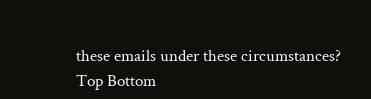these emails under these circumstances?
Top Bottom